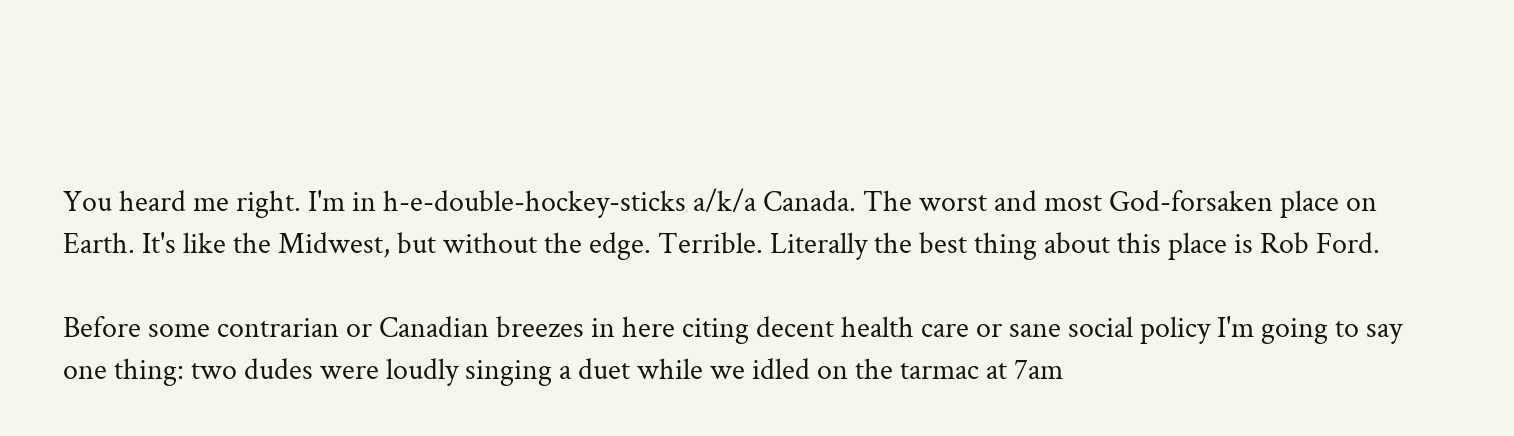You heard me right. I'm in h-e-double-hockey-sticks a/k/a Canada. The worst and most God-forsaken place on Earth. It's like the Midwest, but without the edge. Terrible. Literally the best thing about this place is Rob Ford.

Before some contrarian or Canadian breezes in here citing decent health care or sane social policy I'm going to say one thing: two dudes were loudly singing a duet while we idled on the tarmac at 7am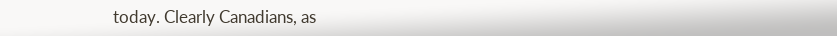today. Clearly Canadians, as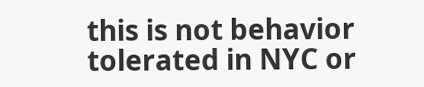this is not behavior tolerated in NYC or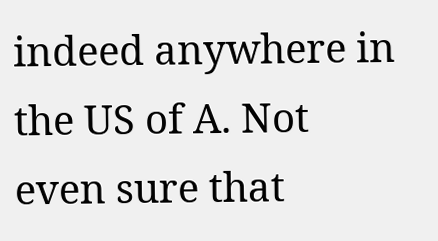indeed anywhere in the US of A. Not even sure that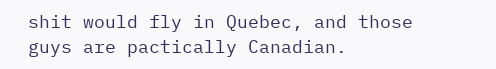shit would fly in Quebec, and those guys are pactically Canadian.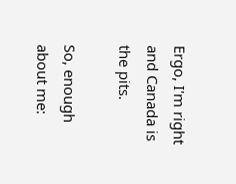Ergo, I'm right and Canada is the pits.

So, enough about me: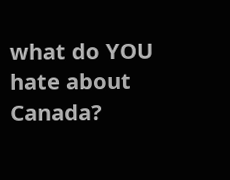what do YOU hate about Canada?